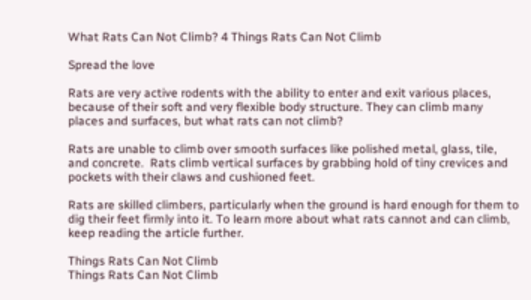What Rats Can Not Climb? 4 Things Rats Can Not Climb

Spread the love

Rats are very active rodents with the ability to enter and exit various places, because of their soft and very flexible body structure. They can climb many places and surfaces, but what rats can not climb?

Rats are unable to climb over smooth surfaces like polished metal, glass, tile, and concrete.  Rats climb vertical surfaces by grabbing hold of tiny crevices and pockets with their claws and cushioned feet.

Rats are skilled climbers, particularly when the ground is hard enough for them to dig their feet firmly into it. To learn more about what rats cannot and can climb, keep reading the article further.

Things Rats Can Not Climb
Things Rats Can Not Climb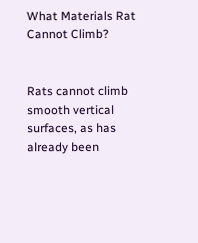What Materials Rat Cannot Climb?


Rats cannot climb smooth vertical surfaces, as has already been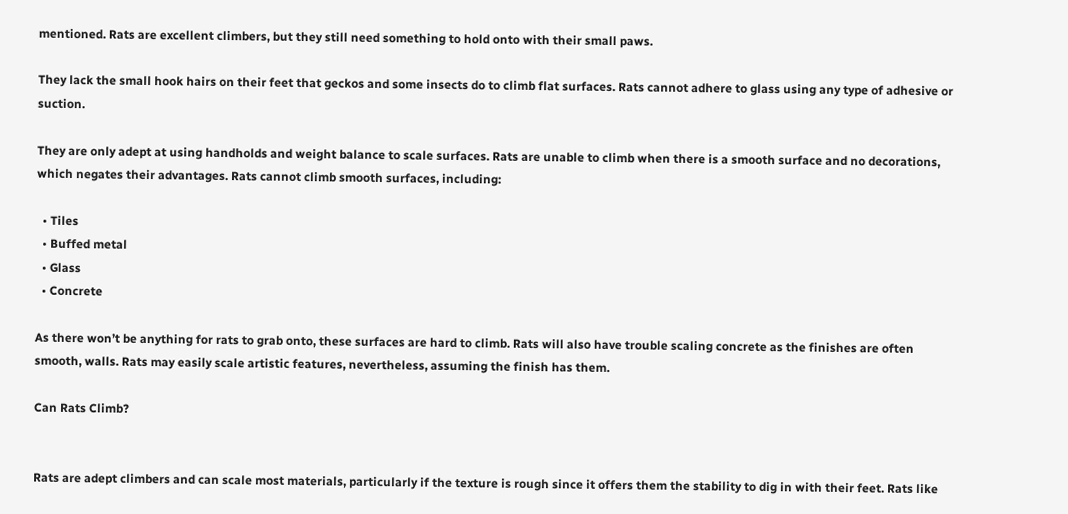mentioned. Rats are excellent climbers, but they still need something to hold onto with their small paws.

They lack the small hook hairs on their feet that geckos and some insects do to climb flat surfaces. Rats cannot adhere to glass using any type of adhesive or suction.

They are only adept at using handholds and weight balance to scale surfaces. Rats are unable to climb when there is a smooth surface and no decorations, which negates their advantages. Rats cannot climb smooth surfaces, including:

  • Tiles
  • Buffed metal
  • Glass
  • Concrete

As there won’t be anything for rats to grab onto, these surfaces are hard to climb. Rats will also have trouble scaling concrete as the finishes are often smooth, walls. Rats may easily scale artistic features, nevertheless, assuming the finish has them.

Can Rats Climb?


Rats are adept climbers and can scale most materials, particularly if the texture is rough since it offers them the stability to dig in with their feet. Rats like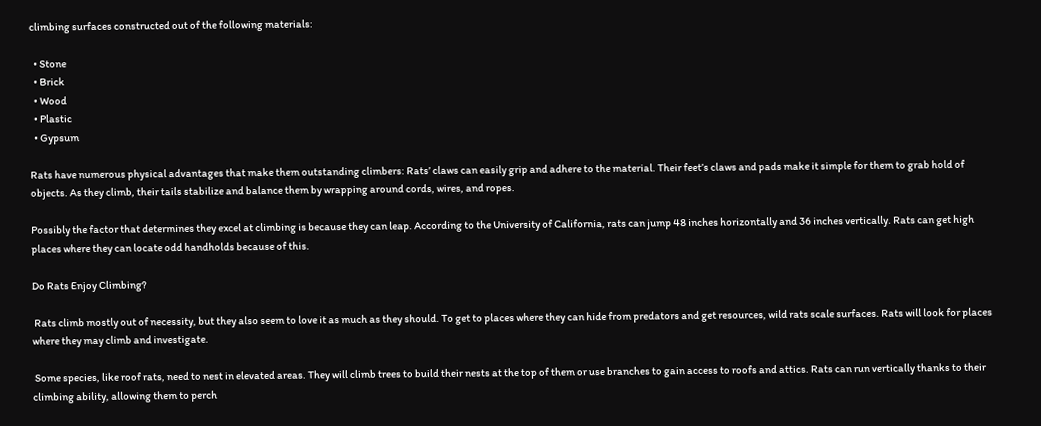climbing surfaces constructed out of the following materials:

  • Stone
  • Brick
  • Wood
  • Plastic
  • Gypsum

Rats have numerous physical advantages that make them outstanding climbers: Rats’ claws can easily grip and adhere to the material. Their feet’s claws and pads make it simple for them to grab hold of objects. As they climb, their tails stabilize and balance them by wrapping around cords, wires, and ropes.

Possibly the factor that determines they excel at climbing is because they can leap. According to the University of California, rats can jump 48 inches horizontally and 36 inches vertically. Rats can get high places where they can locate odd handholds because of this.

Do Rats Enjoy Climbing?

 Rats climb mostly out of necessity, but they also seem to love it as much as they should. To get to places where they can hide from predators and get resources, wild rats scale surfaces. Rats will look for places where they may climb and investigate.

 Some species, like roof rats, need to nest in elevated areas. They will climb trees to build their nests at the top of them or use branches to gain access to roofs and attics. Rats can run vertically thanks to their climbing ability, allowing them to perch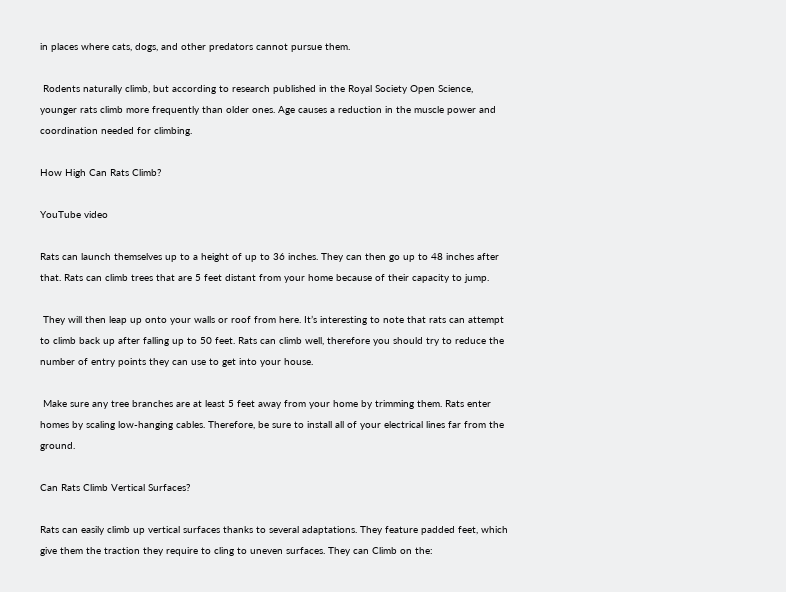in places where cats, dogs, and other predators cannot pursue them.

 Rodents naturally climb, but according to research published in the Royal Society Open Science, younger rats climb more frequently than older ones. Age causes a reduction in the muscle power and coordination needed for climbing.

How High Can Rats Climb?

YouTube video

Rats can launch themselves up to a height of up to 36 inches. They can then go up to 48 inches after that. Rats can climb trees that are 5 feet distant from your home because of their capacity to jump.

 They will then leap up onto your walls or roof from here. It’s interesting to note that rats can attempt to climb back up after falling up to 50 feet. Rats can climb well, therefore you should try to reduce the number of entry points they can use to get into your house.

 Make sure any tree branches are at least 5 feet away from your home by trimming them. Rats enter homes by scaling low-hanging cables. Therefore, be sure to install all of your electrical lines far from the ground.

Can Rats Climb Vertical Surfaces?

Rats can easily climb up vertical surfaces thanks to several adaptations. They feature padded feet, which give them the traction they require to cling to uneven surfaces. They can Climb on the: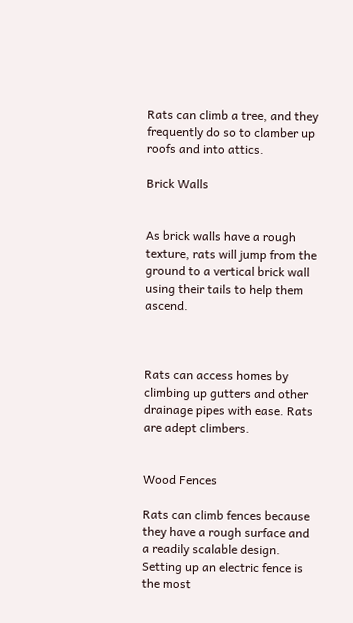Rats can climb a tree, and they frequently do so to clamber up roofs and into attics.

Brick Walls


As brick walls have a rough texture, rats will jump from the ground to a vertical brick wall using their tails to help them ascend.



Rats can access homes by climbing up gutters and other drainage pipes with ease. Rats are adept climbers.


Wood Fences

Rats can climb fences because they have a rough surface and a readily scalable design. Setting up an electric fence is the most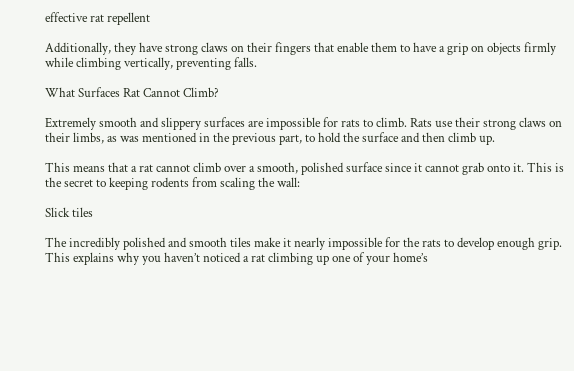effective rat repellent

Additionally, they have strong claws on their fingers that enable them to have a grip on objects firmly while climbing vertically, preventing falls.

What Surfaces Rat Cannot Climb?

Extremely smooth and slippery surfaces are impossible for rats to climb. Rats use their strong claws on their limbs, as was mentioned in the previous part, to hold the surface and then climb up.

This means that a rat cannot climb over a smooth, polished surface since it cannot grab onto it. This is the secret to keeping rodents from scaling the wall:

Slick tiles

The incredibly polished and smooth tiles make it nearly impossible for the rats to develop enough grip. This explains why you haven’t noticed a rat climbing up one of your home’s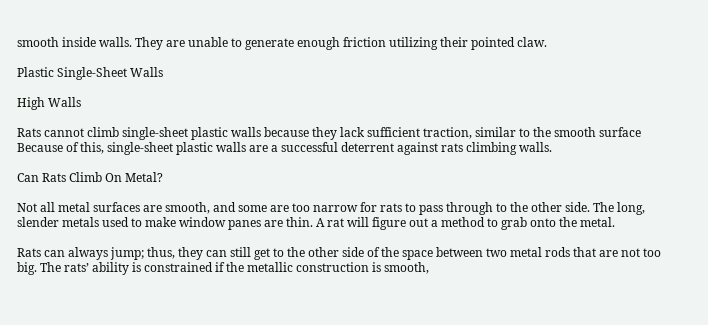smooth inside walls. They are unable to generate enough friction utilizing their pointed claw.

Plastic Single-Sheet Walls

High Walls

Rats cannot climb single-sheet plastic walls because they lack sufficient traction, similar to the smooth surface Because of this, single-sheet plastic walls are a successful deterrent against rats climbing walls.

Can Rats Climb On Metal?

Not all metal surfaces are smooth, and some are too narrow for rats to pass through to the other side. The long, slender metals used to make window panes are thin. A rat will figure out a method to grab onto the metal.

Rats can always jump; thus, they can still get to the other side of the space between two metal rods that are not too big. The rats’ ability is constrained if the metallic construction is smooth,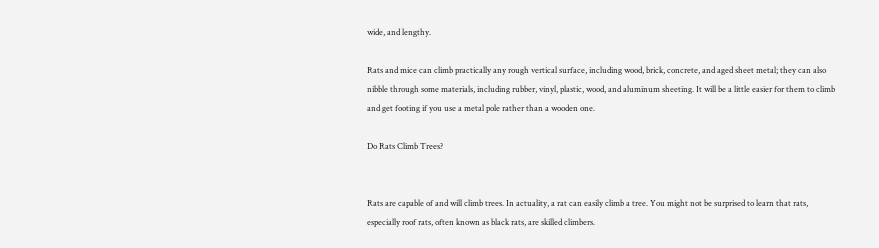wide, and lengthy.

Rats and mice can climb practically any rough vertical surface, including wood, brick, concrete, and aged sheet metal; they can also nibble through some materials, including rubber, vinyl, plastic, wood, and aluminum sheeting. It will be a little easier for them to climb and get footing if you use a metal pole rather than a wooden one.

Do Rats Climb Trees?


Rats are capable of and will climb trees. In actuality, a rat can easily climb a tree. You might not be surprised to learn that rats, especially roof rats, often known as black rats, are skilled climbers.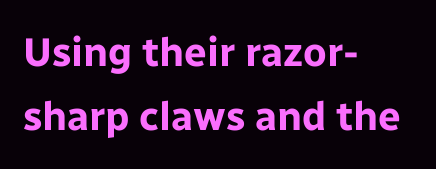Using their razor-sharp claws and the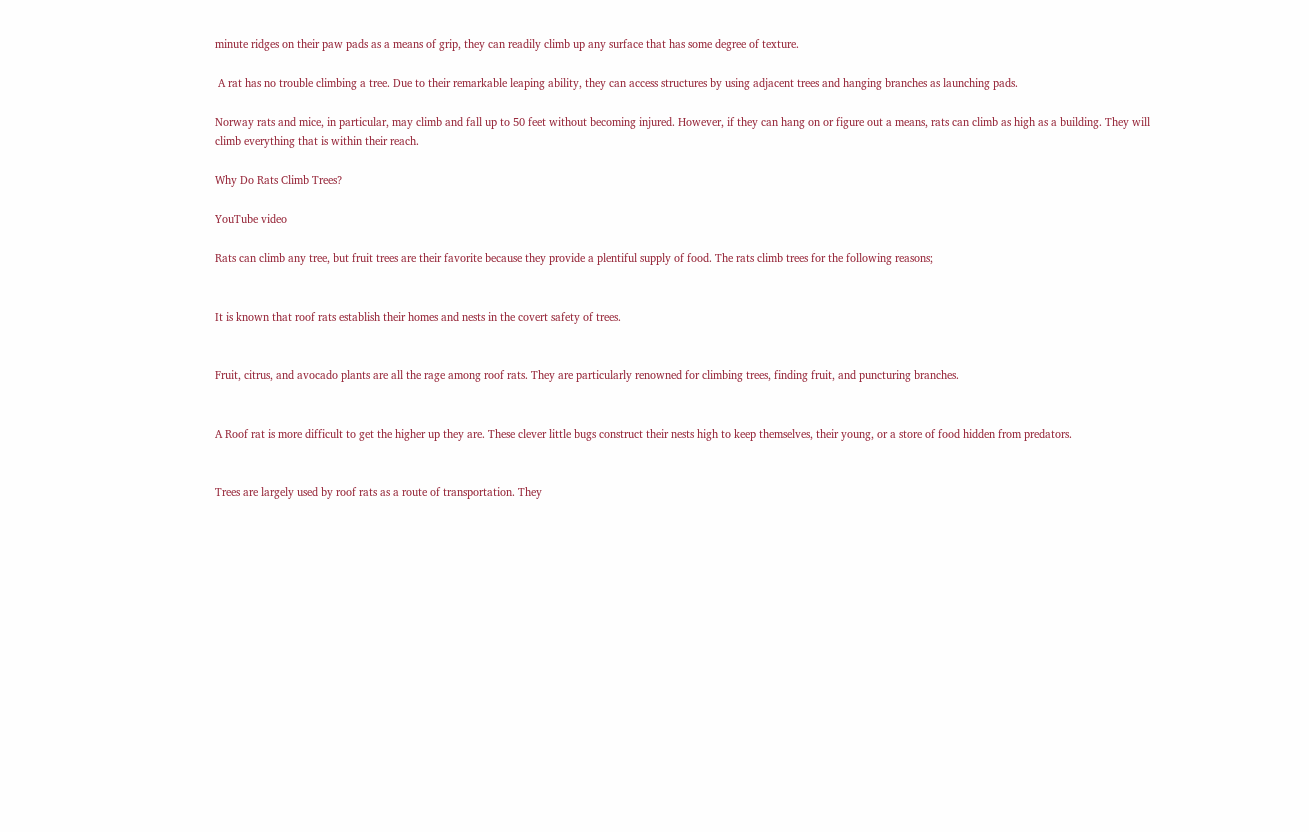minute ridges on their paw pads as a means of grip, they can readily climb up any surface that has some degree of texture.

 A rat has no trouble climbing a tree. Due to their remarkable leaping ability, they can access structures by using adjacent trees and hanging branches as launching pads.

Norway rats and mice, in particular, may climb and fall up to 50 feet without becoming injured. However, if they can hang on or figure out a means, rats can climb as high as a building. They will climb everything that is within their reach.

Why Do Rats Climb Trees?

YouTube video

Rats can climb any tree, but fruit trees are their favorite because they provide a plentiful supply of food. The rats climb trees for the following reasons;


It is known that roof rats establish their homes and nests in the covert safety of trees.


Fruit, citrus, and avocado plants are all the rage among roof rats. They are particularly renowned for climbing trees, finding fruit, and puncturing branches.


A Roof rat is more difficult to get the higher up they are. These clever little bugs construct their nests high to keep themselves, their young, or a store of food hidden from predators.


Trees are largely used by roof rats as a route of transportation. They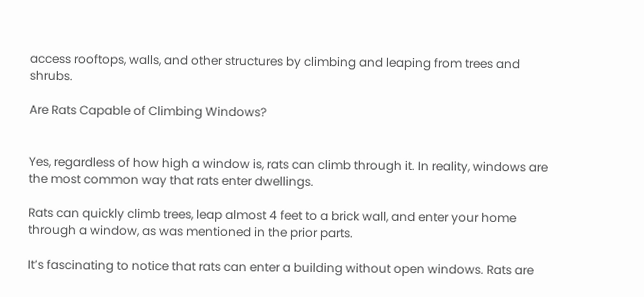access rooftops, walls, and other structures by climbing and leaping from trees and shrubs.

Are Rats Capable of Climbing Windows?


Yes, regardless of how high a window is, rats can climb through it. In reality, windows are the most common way that rats enter dwellings.

Rats can quickly climb trees, leap almost 4 feet to a brick wall, and enter your home through a window, as was mentioned in the prior parts.

It’s fascinating to notice that rats can enter a building without open windows. Rats are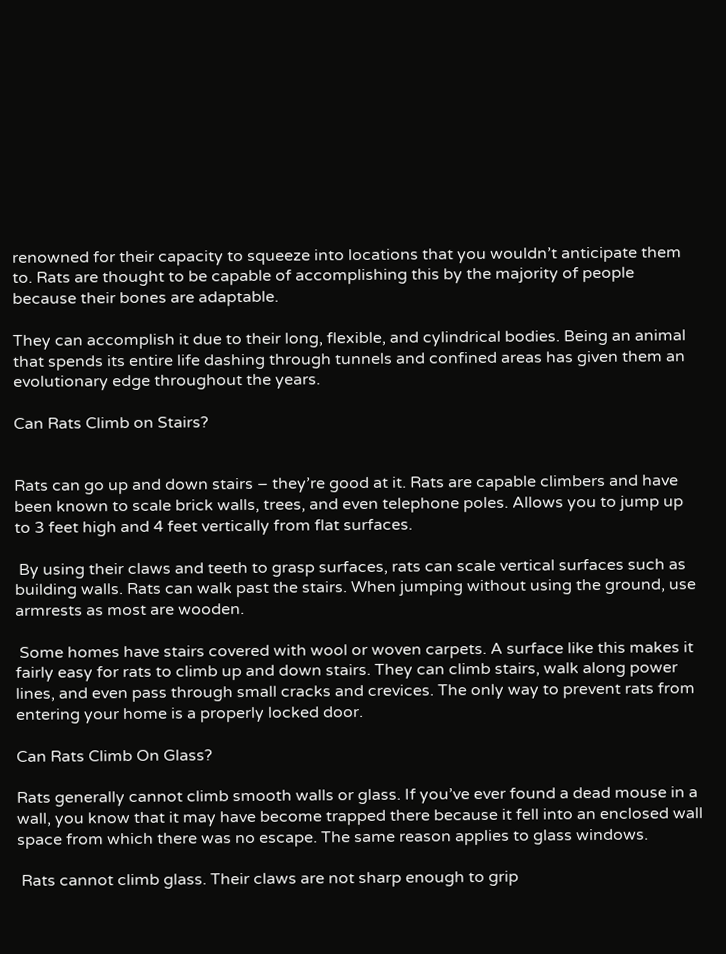renowned for their capacity to squeeze into locations that you wouldn’t anticipate them to. Rats are thought to be capable of accomplishing this by the majority of people because their bones are adaptable.

They can accomplish it due to their long, flexible, and cylindrical bodies. Being an animal that spends its entire life dashing through tunnels and confined areas has given them an evolutionary edge throughout the years.

Can Rats Climb on Stairs?


Rats can go up and down stairs – they’re good at it. Rats are capable climbers and have been known to scale brick walls, trees, and even telephone poles. Allows you to jump up to 3 feet high and 4 feet vertically from flat surfaces.

 By using their claws and teeth to grasp surfaces, rats can scale vertical surfaces such as building walls. Rats can walk past the stairs. When jumping without using the ground, use armrests as most are wooden.

 Some homes have stairs covered with wool or woven carpets. A surface like this makes it fairly easy for rats to climb up and down stairs. They can climb stairs, walk along power lines, and even pass through small cracks and crevices. The only way to prevent rats from entering your home is a properly locked door.

Can Rats Climb On Glass?

Rats generally cannot climb smooth walls or glass. If you’ve ever found a dead mouse in a wall, you know that it may have become trapped there because it fell into an enclosed wall space from which there was no escape. The same reason applies to glass windows.

 Rats cannot climb glass. Their claws are not sharp enough to grip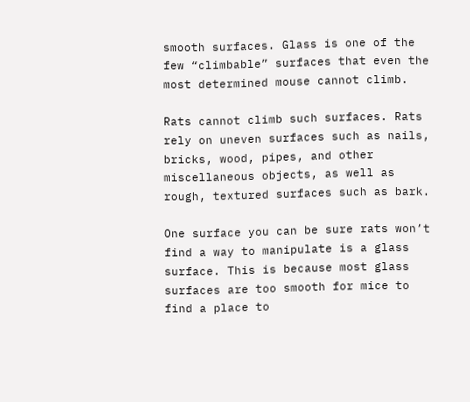smooth surfaces. Glass is one of the few “climbable” surfaces that even the most determined mouse cannot climb.

Rats cannot climb such surfaces. Rats rely on uneven surfaces such as nails, bricks, wood, pipes, and other miscellaneous objects, as well as rough, textured surfaces such as bark.

One surface you can be sure rats won’t find a way to manipulate is a glass surface. This is because most glass surfaces are too smooth for mice to find a place to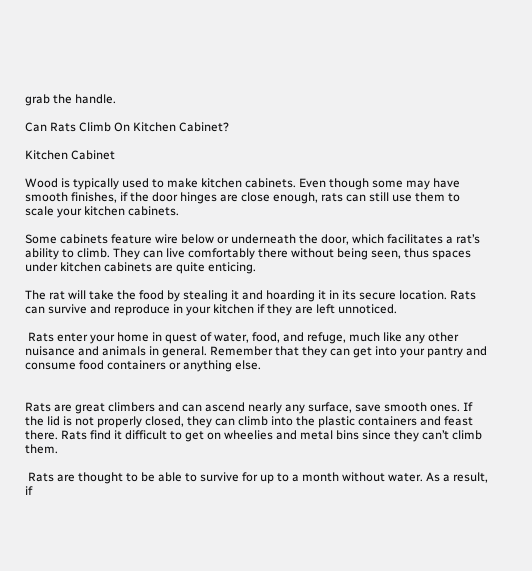grab the handle.

Can Rats Climb On Kitchen Cabinet?

Kitchen Cabinet

Wood is typically used to make kitchen cabinets. Even though some may have smooth finishes, if the door hinges are close enough, rats can still use them to scale your kitchen cabinets.

Some cabinets feature wire below or underneath the door, which facilitates a rat’s ability to climb. They can live comfortably there without being seen, thus spaces under kitchen cabinets are quite enticing.

The rat will take the food by stealing it and hoarding it in its secure location. Rats can survive and reproduce in your kitchen if they are left unnoticed.

 Rats enter your home in quest of water, food, and refuge, much like any other nuisance and animals in general. Remember that they can get into your pantry and consume food containers or anything else.


Rats are great climbers and can ascend nearly any surface, save smooth ones. If the lid is not properly closed, they can climb into the plastic containers and feast there. Rats find it difficult to get on wheelies and metal bins since they can’t climb them.

 Rats are thought to be able to survive for up to a month without water. As a result, if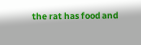the rat has food and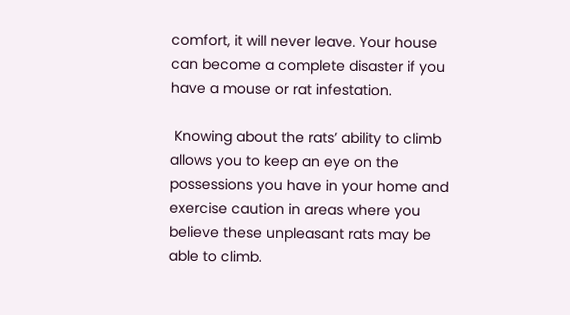comfort, it will never leave. Your house can become a complete disaster if you have a mouse or rat infestation.

 Knowing about the rats’ ability to climb allows you to keep an eye on the possessions you have in your home and exercise caution in areas where you believe these unpleasant rats may be able to climb.